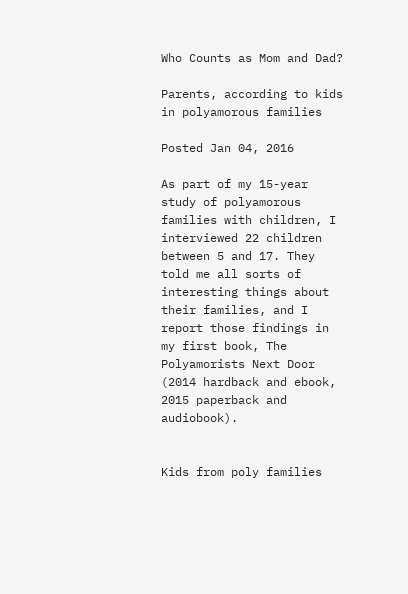Who Counts as Mom and Dad?

Parents, according to kids in polyamorous families

Posted Jan 04, 2016

As part of my 15-year study of polyamorous families with children, I interviewed 22 children between 5 and 17. They told me all sorts of interesting things about their families, and I report those findings in my first book, The Polyamorists Next Door (2014 hardback and ebook, 2015 paperback and audiobook).


Kids from poly families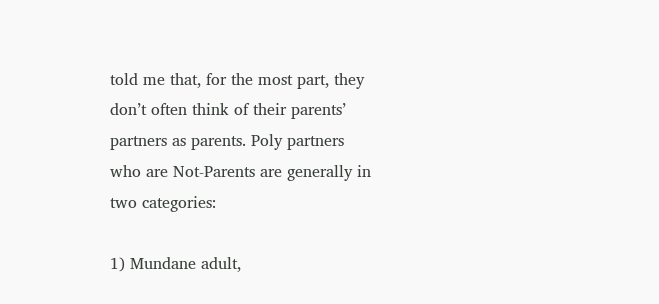told me that, for the most part, they don’t often think of their parents’ partners as parents. Poly partners who are Not-Parents are generally in two categories:

1) Mundane adult,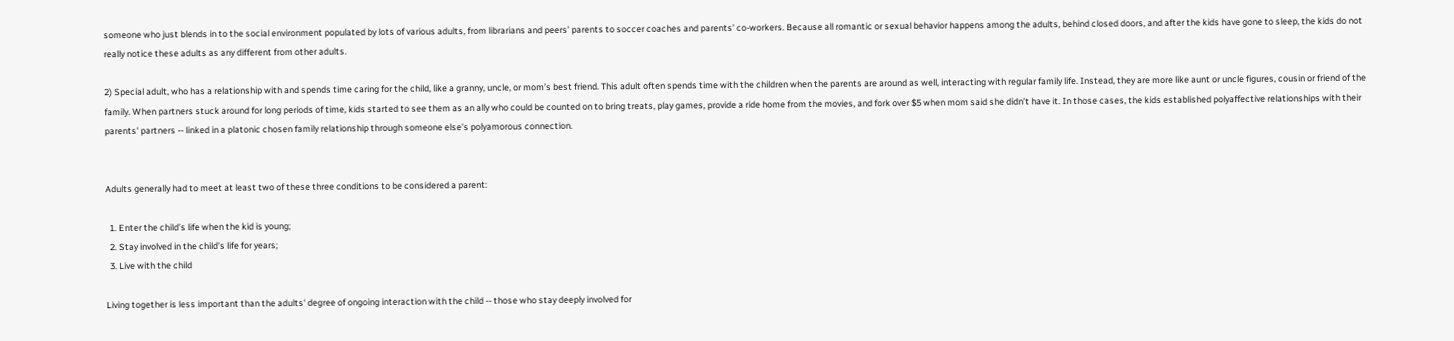someone who just blends in to the social environment populated by lots of various adults, from librarians and peers’ parents to soccer coaches and parents’ co-workers. Because all romantic or sexual behavior happens among the adults, behind closed doors, and after the kids have gone to sleep, the kids do not really notice these adults as any different from other adults.

2) Special adult, who has a relationship with and spends time caring for the child, like a granny, uncle, or mom’s best friend. This adult often spends time with the children when the parents are around as well, interacting with regular family life. Instead, they are more like aunt or uncle figures, cousin or friend of the family. When partners stuck around for long periods of time, kids started to see them as an ally who could be counted on to bring treats, play games, provide a ride home from the movies, and fork over $5 when mom said she didn’t have it. In those cases, the kids established polyaffective relationships with their parents' partners -- linked in a platonic chosen family relationship through someone else's polyamorous connection.


Adults generally had to meet at least two of these three conditions to be considered a parent:

  1. Enter the child’s life when the kid is young;
  2. Stay involved in the child’s life for years;
  3. Live with the child

Living together is less important than the adults' degree of ongoing interaction with the child -- those who stay deeply involved for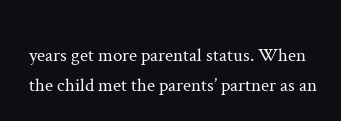years get more parental status. When the child met the parents’ partner as an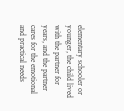elementary schooler or younger, the child lived with the partner for years, and the partner cares for the emotional and practical needs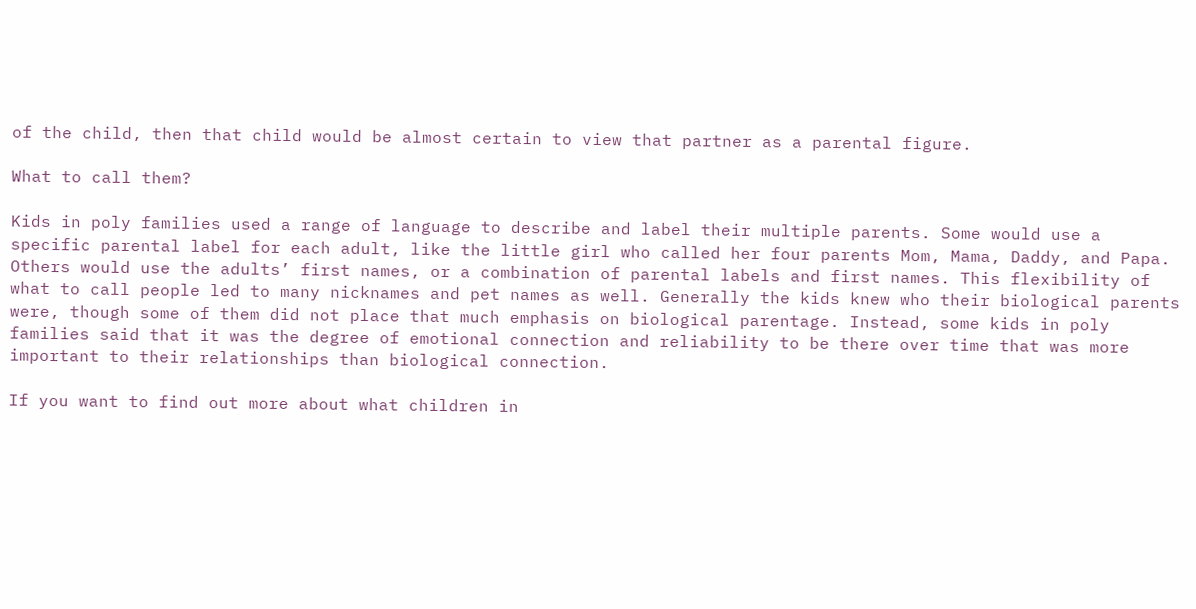of the child, then that child would be almost certain to view that partner as a parental figure.

What to call them?

Kids in poly families used a range of language to describe and label their multiple parents. Some would use a specific parental label for each adult, like the little girl who called her four parents Mom, Mama, Daddy, and Papa. Others would use the adults’ first names, or a combination of parental labels and first names. This flexibility of what to call people led to many nicknames and pet names as well. Generally the kids knew who their biological parents were, though some of them did not place that much emphasis on biological parentage. Instead, some kids in poly families said that it was the degree of emotional connection and reliability to be there over time that was more important to their relationships than biological connection.

If you want to find out more about what children in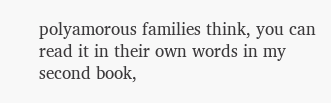polyamorous families think, you can read it in their own words in my second book,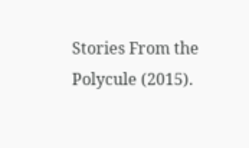Stories From the Polycule (2015).